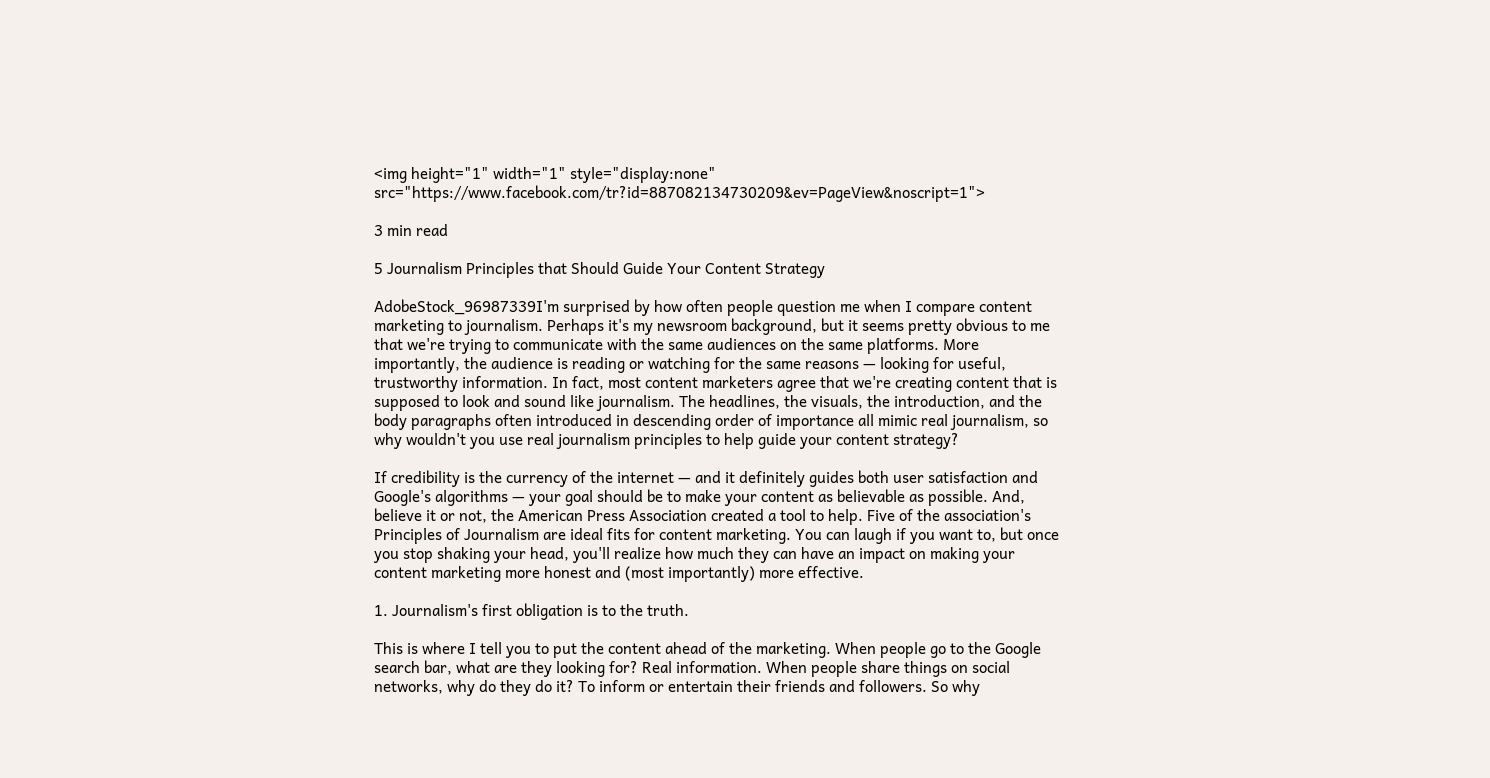<img height="1" width="1" style="display:none" src="https://www.facebook.com/tr?id=887082134730209&ev=PageView&noscript=1">

3 min read

5 Journalism Principles that Should Guide Your Content Strategy

AdobeStock_96987339I'm surprised by how often people question me when I compare content marketing to journalism. Perhaps it's my newsroom background, but it seems pretty obvious to me that we're trying to communicate with the same audiences on the same platforms. More importantly, the audience is reading or watching for the same reasons — looking for useful, trustworthy information. In fact, most content marketers agree that we're creating content that is supposed to look and sound like journalism. The headlines, the visuals, the introduction, and the body paragraphs often introduced in descending order of importance all mimic real journalism, so why wouldn't you use real journalism principles to help guide your content strategy?

If credibility is the currency of the internet — and it definitely guides both user satisfaction and Google's algorithms — your goal should be to make your content as believable as possible. And, believe it or not, the American Press Association created a tool to help. Five of the association's Principles of Journalism are ideal fits for content marketing. You can laugh if you want to, but once you stop shaking your head, you'll realize how much they can have an impact on making your content marketing more honest and (most importantly) more effective.

1. Journalism's first obligation is to the truth.

This is where I tell you to put the content ahead of the marketing. When people go to the Google search bar, what are they looking for? Real information. When people share things on social networks, why do they do it? To inform or entertain their friends and followers. So why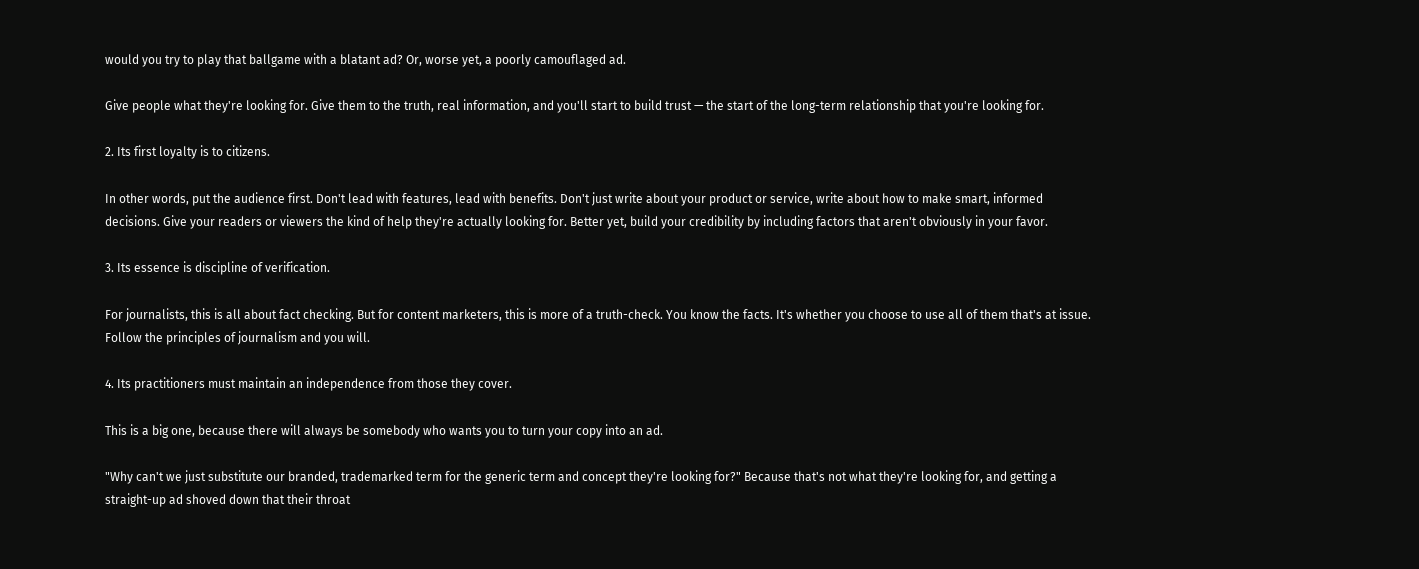would you try to play that ballgame with a blatant ad? Or, worse yet, a poorly camouflaged ad.

Give people what they're looking for. Give them to the truth, real information, and you'll start to build trust — the start of the long-term relationship that you're looking for.

2. Its first loyalty is to citizens.

In other words, put the audience first. Don't lead with features, lead with benefits. Don't just write about your product or service, write about how to make smart, informed decisions. Give your readers or viewers the kind of help they're actually looking for. Better yet, build your credibility by including factors that aren't obviously in your favor.

3. Its essence is discipline of verification.

For journalists, this is all about fact checking. But for content marketers, this is more of a truth-check. You know the facts. It's whether you choose to use all of them that's at issue. Follow the principles of journalism and you will.

4. Its practitioners must maintain an independence from those they cover.

This is a big one, because there will always be somebody who wants you to turn your copy into an ad.

"Why can't we just substitute our branded, trademarked term for the generic term and concept they're looking for?" Because that's not what they're looking for, and getting a straight-up ad shoved down that their throat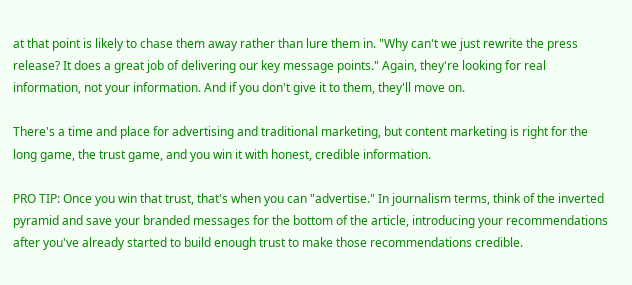at that point is likely to chase them away rather than lure them in. "Why can't we just rewrite the press release? It does a great job of delivering our key message points." Again, they're looking for real information, not your information. And if you don't give it to them, they'll move on.

There's a time and place for advertising and traditional marketing, but content marketing is right for the long game, the trust game, and you win it with honest, credible information.

PRO TIP: Once you win that trust, that's when you can "advertise." In journalism terms, think of the inverted pyramid and save your branded messages for the bottom of the article, introducing your recommendations after you've already started to build enough trust to make those recommendations credible.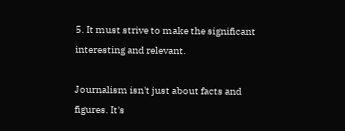5. It must strive to make the significant interesting and relevant.

Journalism isn't just about facts and figures. It's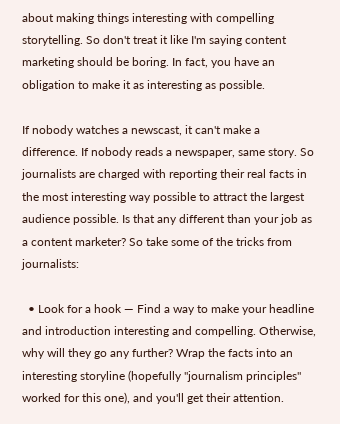about making things interesting with compelling storytelling. So don't treat it like I'm saying content marketing should be boring. In fact, you have an obligation to make it as interesting as possible.

If nobody watches a newscast, it can't make a difference. If nobody reads a newspaper, same story. So journalists are charged with reporting their real facts in the most interesting way possible to attract the largest audience possible. Is that any different than your job as a content marketer? So take some of the tricks from journalists:

  • Look for a hook — Find a way to make your headline and introduction interesting and compelling. Otherwise, why will they go any further? Wrap the facts into an interesting storyline (hopefully "journalism principles" worked for this one), and you'll get their attention.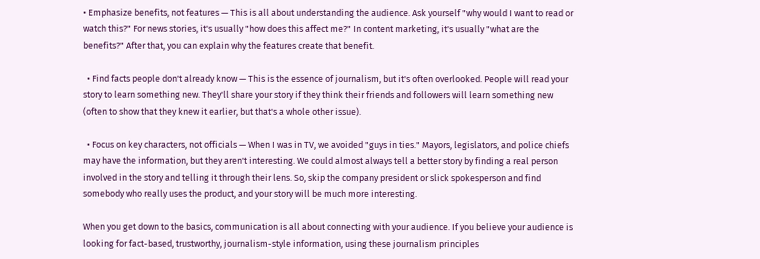• Emphasize benefits, not features — This is all about understanding the audience. Ask yourself "why would I want to read or watch this?" For news stories, it's usually "how does this affect me?" In content marketing, it's usually "what are the benefits?" After that, you can explain why the features create that benefit.

  • Find facts people don't already know — This is the essence of journalism, but it's often overlooked. People will read your story to learn something new. They'll share your story if they think their friends and followers will learn something new (often to show that they knew it earlier, but that's a whole other issue).

  • Focus on key characters, not officials — When I was in TV, we avoided "guys in ties." Mayors, legislators, and police chiefs may have the information, but they aren't interesting. We could almost always tell a better story by finding a real person involved in the story and telling it through their lens. So, skip the company president or slick spokesperson and find somebody who really uses the product, and your story will be much more interesting.

When you get down to the basics, communication is all about connecting with your audience. If you believe your audience is looking for fact-based, trustworthy, journalism-style information, using these journalism principles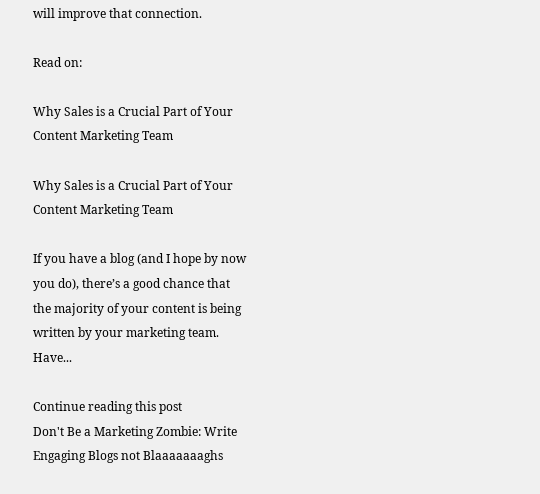will improve that connection.

Read on:

Why Sales is a Crucial Part of Your Content Marketing Team

Why Sales is a Crucial Part of Your Content Marketing Team

If you have a blog (and I hope by now you do), there’s a good chance that the majority of your content is being written by your marketing team. Have...

Continue reading this post
Don't Be a Marketing Zombie: Write Engaging Blogs not Blaaaaaaaghs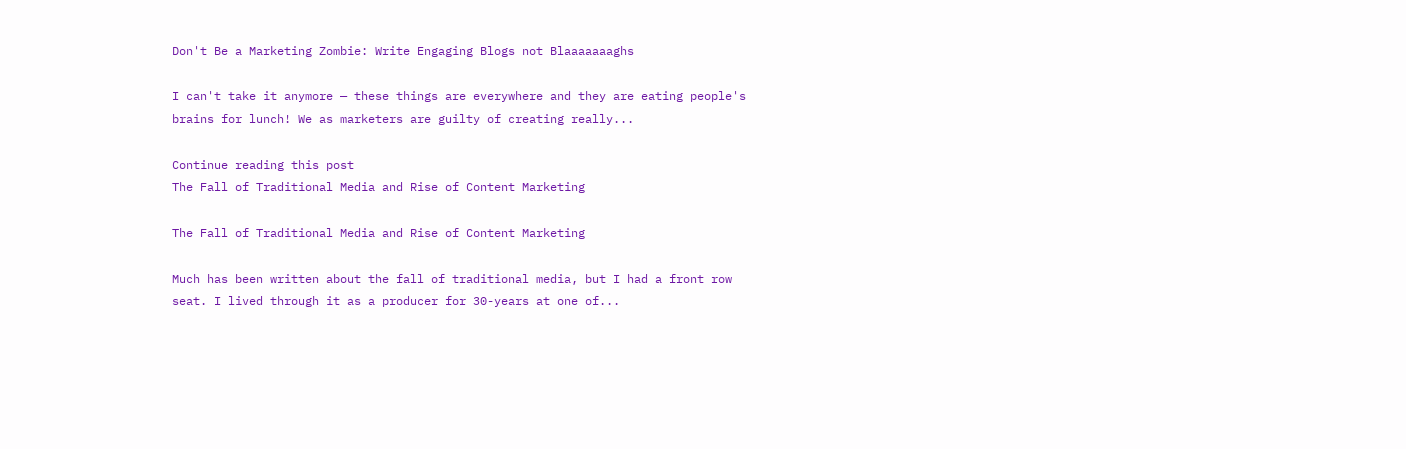Don't Be a Marketing Zombie: Write Engaging Blogs not Blaaaaaaaghs

I can't take it anymore — these things are everywhere and they are eating people's brains for lunch! We as marketers are guilty of creating really...

Continue reading this post
The Fall of Traditional Media and Rise of Content Marketing

The Fall of Traditional Media and Rise of Content Marketing

Much has been written about the fall of traditional media, but I had a front row seat. I lived through it as a producer for 30-years at one of...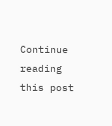Continue reading this post